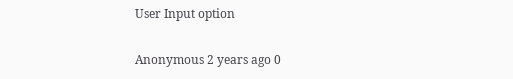User Input option

Anonymous 2 years ago 0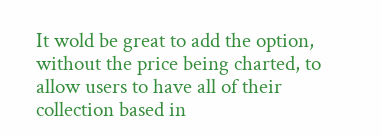It wold be great to add the option, without the price being charted, to allow users to have all of their collection based in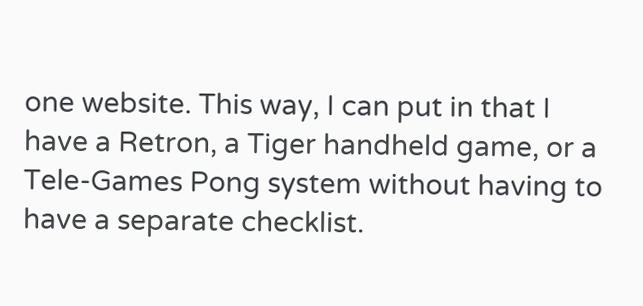one website. This way, I can put in that I have a Retron, a Tiger handheld game, or a Tele-Games Pong system without having to have a separate checklist.